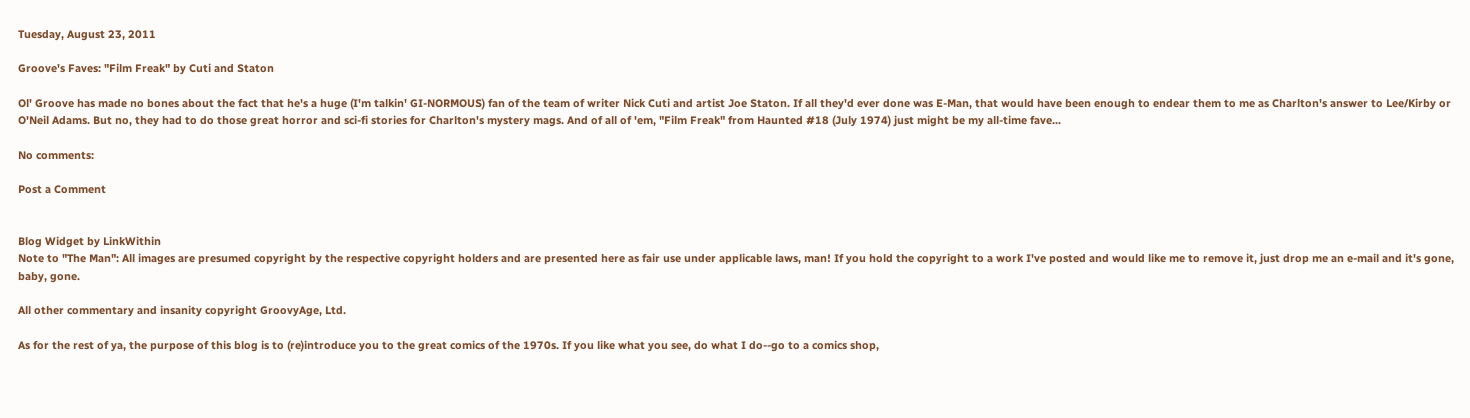Tuesday, August 23, 2011

Groove's Faves: "Film Freak" by Cuti and Staton

Ol' Groove has made no bones about the fact that he's a huge (I'm talkin' GI-NORMOUS) fan of the team of writer Nick Cuti and artist Joe Staton. If all they'd ever done was E-Man, that would have been enough to endear them to me as Charlton's answer to Lee/Kirby or O'Neil Adams. But no, they had to do those great horror and sci-fi stories for Charlton's mystery mags. And of all of 'em, "Film Freak" from Haunted #18 (July 1974) just might be my all-time fave...

No comments:

Post a Comment


Blog Widget by LinkWithin
Note to "The Man": All images are presumed copyright by the respective copyright holders and are presented here as fair use under applicable laws, man! If you hold the copyright to a work I've posted and would like me to remove it, just drop me an e-mail and it's gone, baby, gone.

All other commentary and insanity copyright GroovyAge, Ltd.

As for the rest of ya, the purpose of this blog is to (re)introduce you to the great comics of the 1970s. If you like what you see, do what I do--go to a comics shop,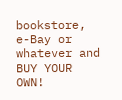bookstore, e-Bay or whatever and BUY YOUR OWN!